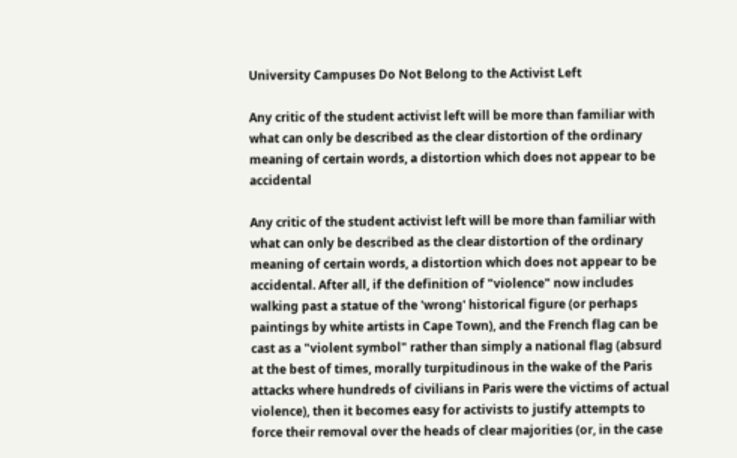University Campuses Do Not Belong to the Activist Left

Any critic of the student activist left will be more than familiar with what can only be described as the clear distortion of the ordinary meaning of certain words, a distortion which does not appear to be accidental

Any critic of the student activist left will be more than familiar with what can only be described as the clear distortion of the ordinary meaning of certain words, a distortion which does not appear to be accidental. After all, if the definition of "violence" now includes walking past a statue of the 'wrong' historical figure (or perhaps paintings by white artists in Cape Town), and the French flag can be cast as a "violent symbol" rather than simply a national flag (absurd at the best of times, morally turpitudinous in the wake of the Paris attacks where hundreds of civilians in Paris were the victims of actual violence), then it becomes easy for activists to justify attempts to force their removal over the heads of clear majorities (or, in the case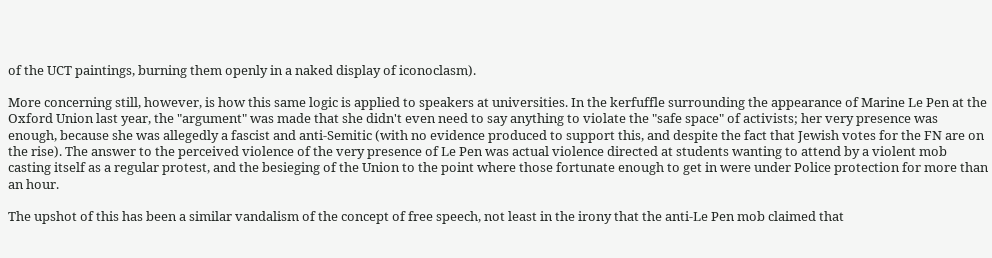of the UCT paintings, burning them openly in a naked display of iconoclasm).

More concerning still, however, is how this same logic is applied to speakers at universities. In the kerfuffle surrounding the appearance of Marine Le Pen at the Oxford Union last year, the "argument" was made that she didn't even need to say anything to violate the "safe space" of activists; her very presence was enough, because she was allegedly a fascist and anti-Semitic (with no evidence produced to support this, and despite the fact that Jewish votes for the FN are on the rise). The answer to the perceived violence of the very presence of Le Pen was actual violence directed at students wanting to attend by a violent mob casting itself as a regular protest, and the besieging of the Union to the point where those fortunate enough to get in were under Police protection for more than an hour.

The upshot of this has been a similar vandalism of the concept of free speech, not least in the irony that the anti-Le Pen mob claimed that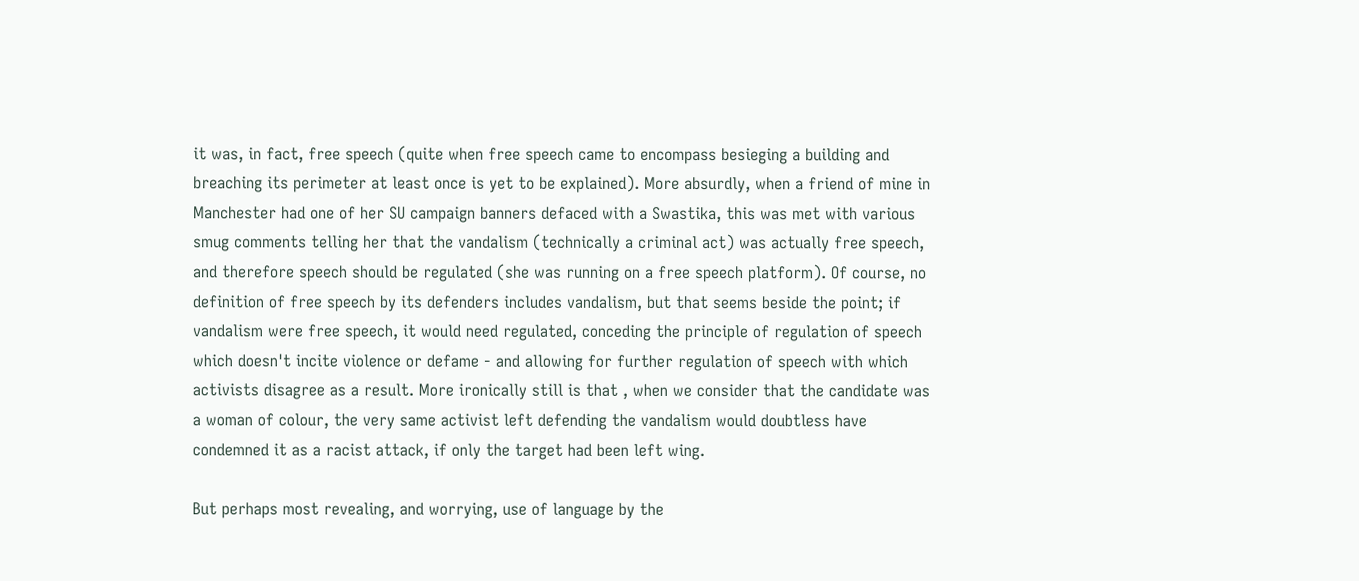it was, in fact, free speech (quite when free speech came to encompass besieging a building and breaching its perimeter at least once is yet to be explained). More absurdly, when a friend of mine in Manchester had one of her SU campaign banners defaced with a Swastika, this was met with various smug comments telling her that the vandalism (technically a criminal act) was actually free speech, and therefore speech should be regulated (she was running on a free speech platform). Of course, no definition of free speech by its defenders includes vandalism, but that seems beside the point; if vandalism were free speech, it would need regulated, conceding the principle of regulation of speech which doesn't incite violence or defame - and allowing for further regulation of speech with which activists disagree as a result. More ironically still is that , when we consider that the candidate was a woman of colour, the very same activist left defending the vandalism would doubtless have condemned it as a racist attack, if only the target had been left wing.

But perhaps most revealing, and worrying, use of language by the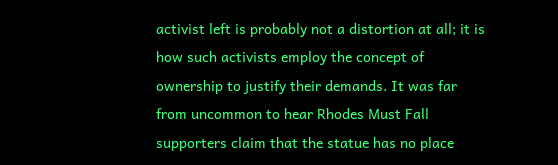activist left is probably not a distortion at all; it is how such activists employ the concept of ownership to justify their demands. It was far from uncommon to hear Rhodes Must Fall supporters claim that the statue has no place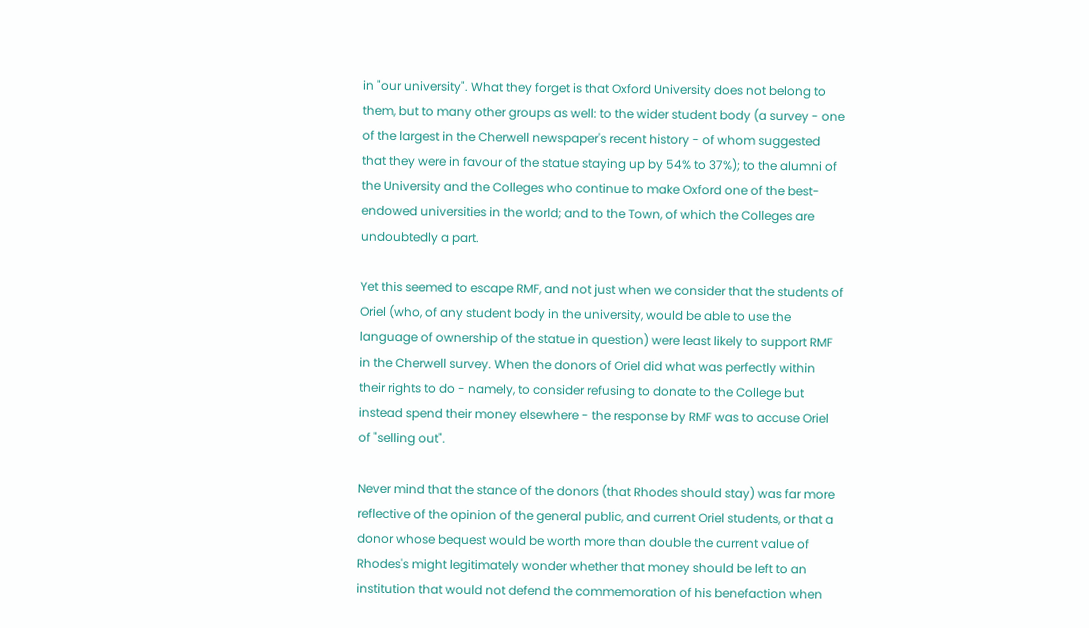in "our university". What they forget is that Oxford University does not belong to them, but to many other groups as well: to the wider student body (a survey - one of the largest in the Cherwell newspaper's recent history - of whom suggested that they were in favour of the statue staying up by 54% to 37%); to the alumni of the University and the Colleges who continue to make Oxford one of the best-endowed universities in the world; and to the Town, of which the Colleges are undoubtedly a part.

Yet this seemed to escape RMF, and not just when we consider that the students of Oriel (who, of any student body in the university, would be able to use the language of ownership of the statue in question) were least likely to support RMF in the Cherwell survey. When the donors of Oriel did what was perfectly within their rights to do - namely, to consider refusing to donate to the College but instead spend their money elsewhere - the response by RMF was to accuse Oriel of "selling out".

Never mind that the stance of the donors (that Rhodes should stay) was far more reflective of the opinion of the general public, and current Oriel students, or that a donor whose bequest would be worth more than double the current value of Rhodes's might legitimately wonder whether that money should be left to an institution that would not defend the commemoration of his benefaction when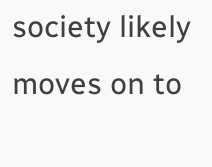society likely moves on to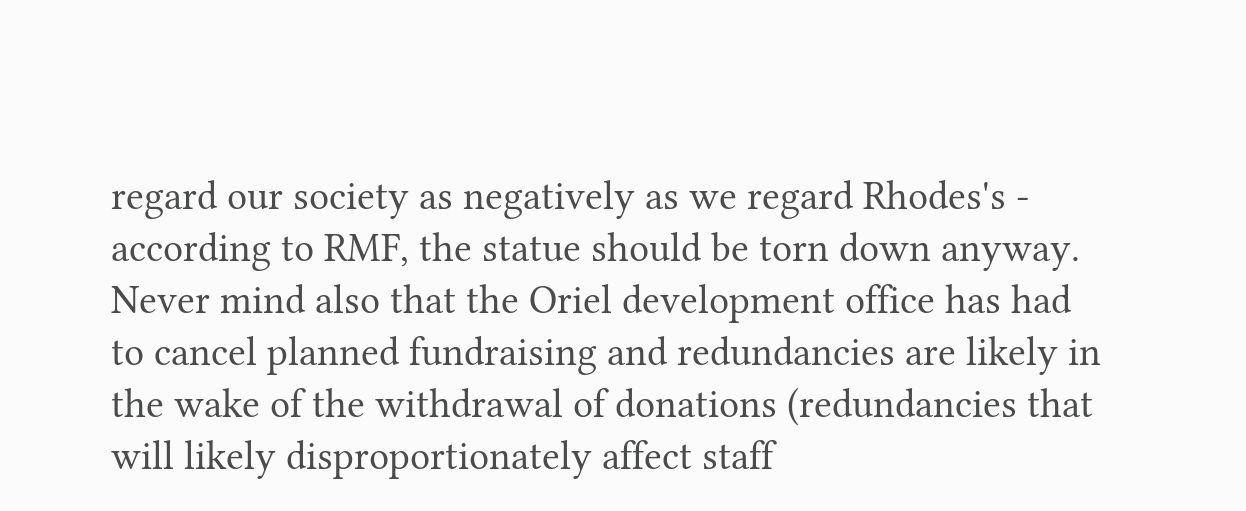regard our society as negatively as we regard Rhodes's - according to RMF, the statue should be torn down anyway. Never mind also that the Oriel development office has had to cancel planned fundraising and redundancies are likely in the wake of the withdrawal of donations (redundancies that will likely disproportionately affect staff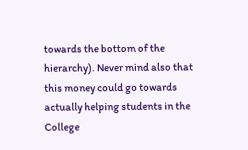towards the bottom of the hierarchy). Never mind also that this money could go towards actually helping students in the College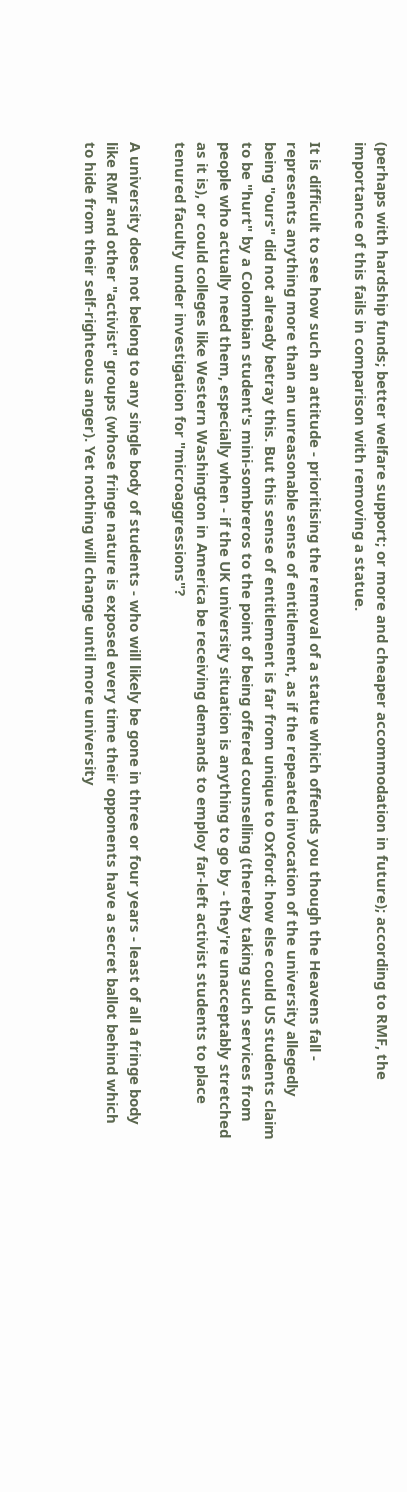(perhaps with hardship funds; better welfare support; or more and cheaper accommodation in future); according to RMF, the importance of this fails in comparison with removing a statue.

It is difficult to see how such an attitude - prioritising the removal of a statue which offends you though the Heavens fall - represents anything more than an unreasonable sense of entitlement, as if the repeated invocation of the university allegedly being "ours" did not already betray this. But this sense of entitlement is far from unique to Oxford: how else could US students claim to be "hurt" by a Colombian student's mini-sombreros to the point of being offered counselling (thereby taking such services from people who actually need them, especially when - if the UK university situation is anything to go by - they're unacceptably stretched as it is), or could colleges like Western Washington in America be receiving demands to employ far-left activist students to place tenured faculty under investigation for "microaggressions"?

A university does not belong to any single body of students - who will likely be gone in three or four years - least of all a fringe body like RMF and other "activist" groups (whose fringe nature is exposed every time their opponents have a secret ballot behind which to hide from their self-righteous anger). Yet nothing will change until more university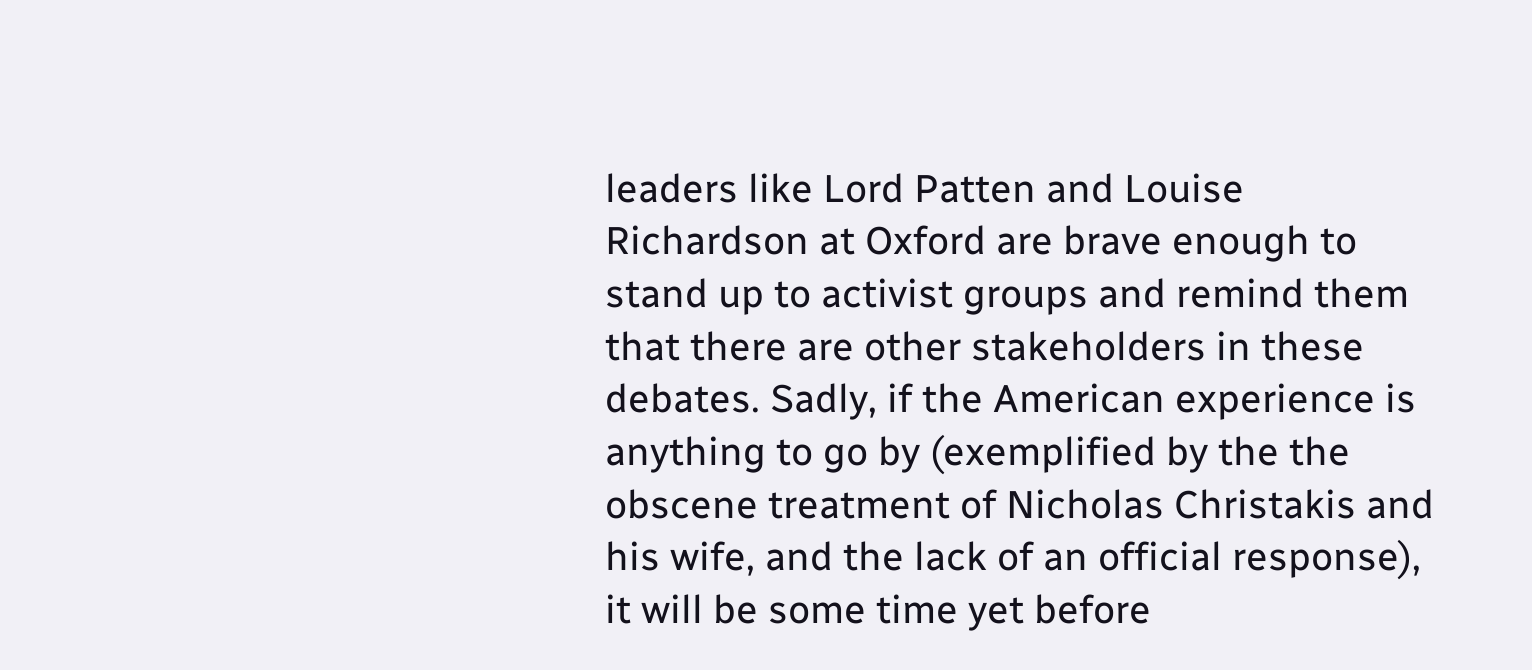leaders like Lord Patten and Louise Richardson at Oxford are brave enough to stand up to activist groups and remind them that there are other stakeholders in these debates. Sadly, if the American experience is anything to go by (exemplified by the the obscene treatment of Nicholas Christakis and his wife, and the lack of an official response), it will be some time yet before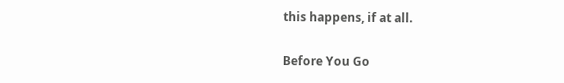this happens, if at all.

Before You Go